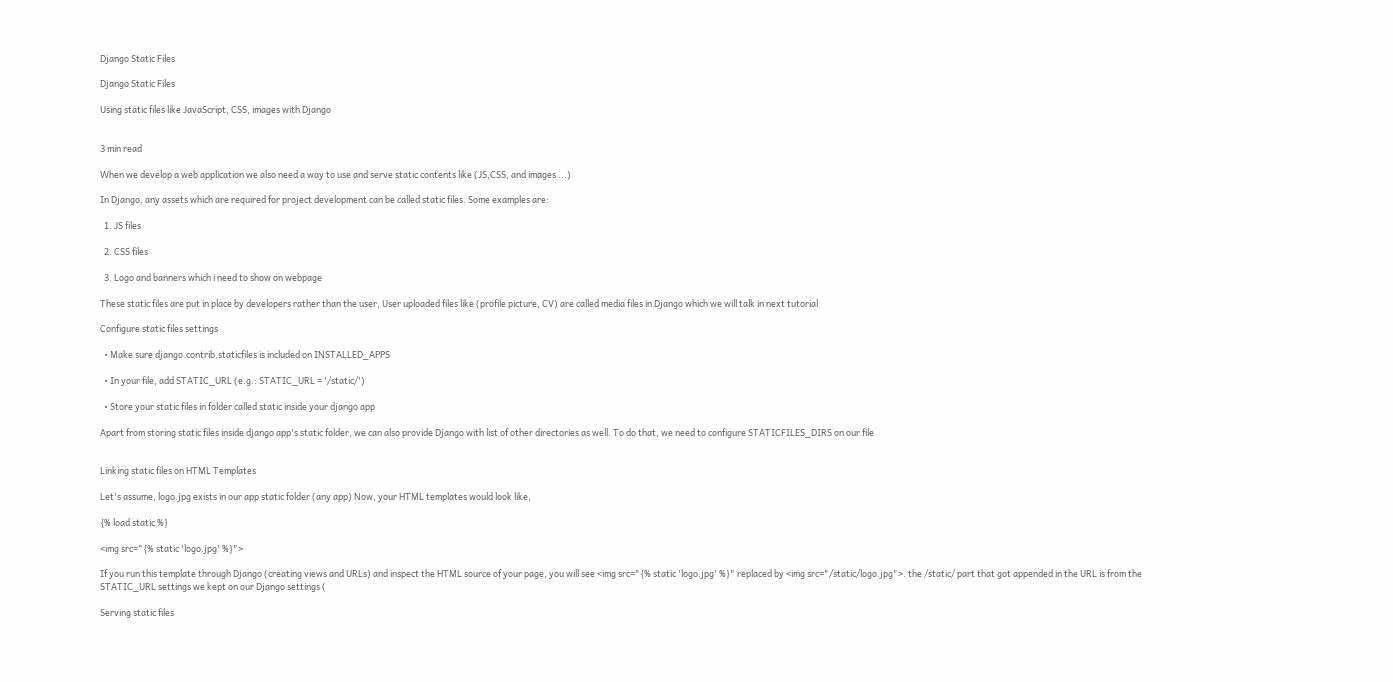Django Static Files

Django Static Files

Using static files like JavaScript, CSS, images with Django


3 min read

When we develop a web application we also need a way to use and serve static contents like (JS,CSS, and images ...)

In Django, any assets which are required for project development can be called static files. Some examples are:

  1. JS files

  2. CSS files

  3. Logo and banners which i need to show on webpage

These static files are put in place by developers rather than the user, User uploaded files like (profile picture, CV) are called media files in Django which we will talk in next tutorial

Configure static files settings

  • Make sure django.contrib.staticfiles is included on INSTALLED_APPS

  • In your file, add STATIC_URL (e.g.: STATIC_URL = '/static/')

  • Store your static files in folder called static inside your django app

Apart from storing static files inside django app's static folder, we can also provide Django with list of other directories as well. To do that, we need to configure STATICFILES_DIRS on our file


Linking static files on HTML Templates

Let's assume, logo.jpg exists in our app static folder (any app) Now, your HTML templates would look like,

{% load static %}

<img src="{% static 'logo.jpg' %}">

If you run this template through Django (creating views and URLs) and inspect the HTML source of your page, you will see <img src="{% static 'logo.jpg' %}" replaced by <img src="/static/logo.jpg">. the /static/ part that got appended in the URL is from the STATIC_URL settings we kept on our Django settings (

Serving static files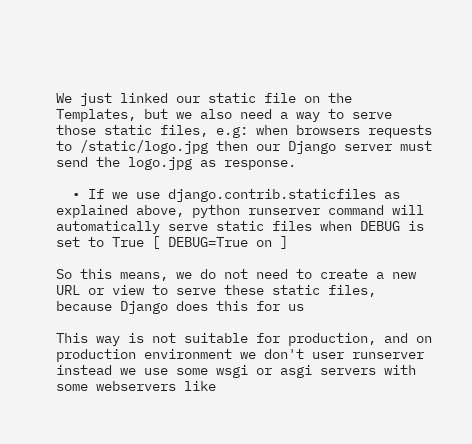We just linked our static file on the Templates, but we also need a way to serve those static files, e.g: when browsers requests to /static/logo.jpg then our Django server must send the logo.jpg as response.

  • If we use django.contrib.staticfiles as explained above, python runserver command will automatically serve static files when DEBUG is set to True [ DEBUG=True on ]

So this means, we do not need to create a new URL or view to serve these static files, because Django does this for us

This way is not suitable for production, and on production environment we don't user runserver instead we use some wsgi or asgi servers with some webservers like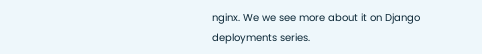nginx. We we see more about it on Django deployments series.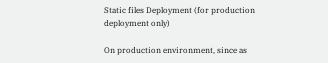Static files Deployment (for production deployment only)

On production environment, since as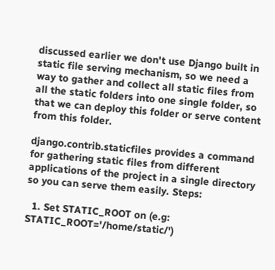discussed earlier we don't use Django built in static file serving mechanism, so we need a way to gather and collect all static files from all the static folders into one single folder, so that we can deploy this folder or serve content from this folder.

django.contrib.staticfiles provides a command for gathering static files from different applications of the project in a single directory so you can serve them easily. Steps:

  1. Set STATIC_ROOT on (e.g: STATIC_ROOT='/home/static/')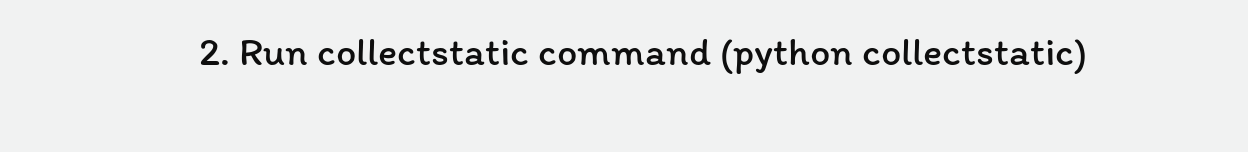2. Run collectstatic command (python collectstatic)